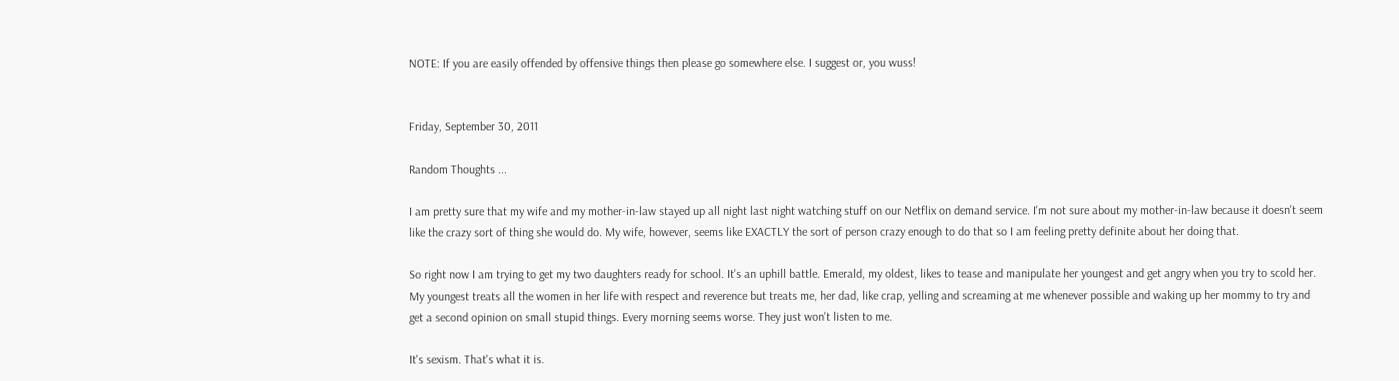NOTE: If you are easily offended by offensive things then please go somewhere else. I suggest or, you wuss!


Friday, September 30, 2011

Random Thoughts ...

I am pretty sure that my wife and my mother-in-law stayed up all night last night watching stuff on our Netflix on demand service. I'm not sure about my mother-in-law because it doesn't seem like the crazy sort of thing she would do. My wife, however, seems like EXACTLY the sort of person crazy enough to do that so I am feeling pretty definite about her doing that.

So right now I am trying to get my two daughters ready for school. It's an uphill battle. Emerald, my oldest, likes to tease and manipulate her youngest and get angry when you try to scold her. My youngest treats all the women in her life with respect and reverence but treats me, her dad, like crap, yelling and screaming at me whenever possible and waking up her mommy to try and get a second opinion on small stupid things. Every morning seems worse. They just won't listen to me.

It's sexism. That's what it is.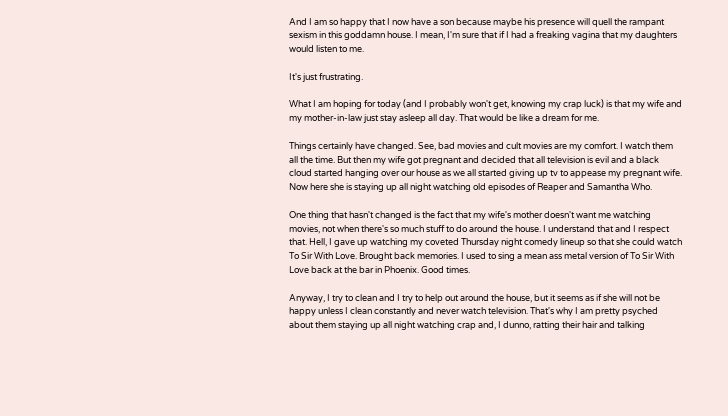And I am so happy that I now have a son because maybe his presence will quell the rampant sexism in this goddamn house. I mean, I'm sure that if I had a freaking vagina that my daughters would listen to me.

It's just frustrating.

What I am hoping for today (and I probably won't get, knowing my crap luck) is that my wife and my mother-in-law just stay asleep all day. That would be like a dream for me.

Things certainly have changed. See, bad movies and cult movies are my comfort. I watch them all the time. But then my wife got pregnant and decided that all television is evil and a black cloud started hanging over our house as we all started giving up tv to appease my pregnant wife. Now here she is staying up all night watching old episodes of Reaper and Samantha Who.

One thing that hasn't changed is the fact that my wife's mother doesn't want me watching movies, not when there's so much stuff to do around the house. I understand that and I respect that. Hell, I gave up watching my coveted Thursday night comedy lineup so that she could watch To Sir With Love. Brought back memories. I used to sing a mean ass metal version of To Sir With Love back at the bar in Phoenix. Good times.

Anyway, I try to clean and I try to help out around the house, but it seems as if she will not be happy unless I clean constantly and never watch television. That's why I am pretty psyched about them staying up all night watching crap and, I dunno, ratting their hair and talking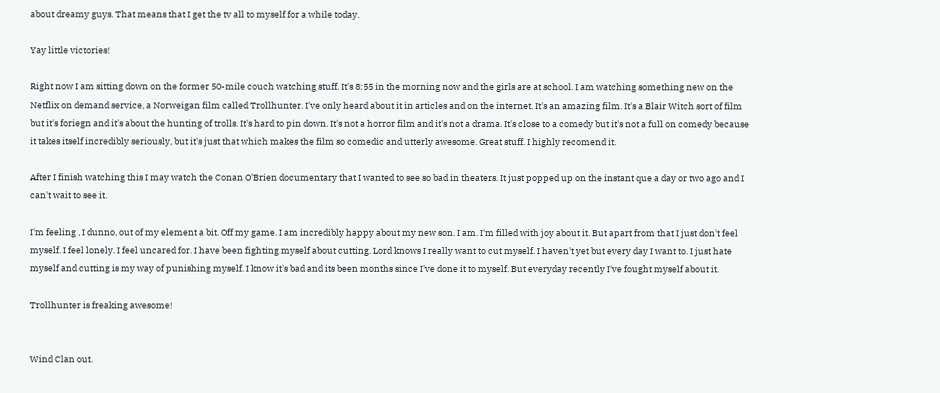about dreamy guys. That means that I get the tv all to myself for a while today.

Yay little victories!

Right now I am sitting down on the former 50-mile couch watching stuff. It's 8:55 in the morning now and the girls are at school. I am watching something new on the Netflix on demand service, a Norweigan film called Trollhunter. I've only heard about it in articles and on the internet. It's an amazing film. It's a Blair Witch sort of film but it's foriegn and it's about the hunting of trolls. It's hard to pin down. It's not a horror film and it's not a drama. It's close to a comedy but it's not a full on comedy because it takes itself incredibly seriously, but it's just that which makes the film so comedic and utterly awesome. Great stuff. I highly recomend it.

After I finish watching this I may watch the Conan O'Brien documentary that I wanted to see so bad in theaters. It just popped up on the instant que a day or two ago and I can't wait to see it.

I'm feeling , I dunno, out of my element a bit. Off my game. I am incredibly happy about my new son. I am. I'm filled with joy about it. But apart from that I just don't feel myself. I feel lonely. I feel uncared for. I have been fighting myself about cutting. Lord knows I really want to cut myself. I haven't yet but every day I want to. I just hate myself and cutting is my way of punishing myself. I know it's bad and its been months since I've done it to myself. But everyday recently I've fought myself about it.

Trollhunter is freaking awesome!


Wind Clan out.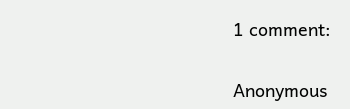1 comment:

Anonymous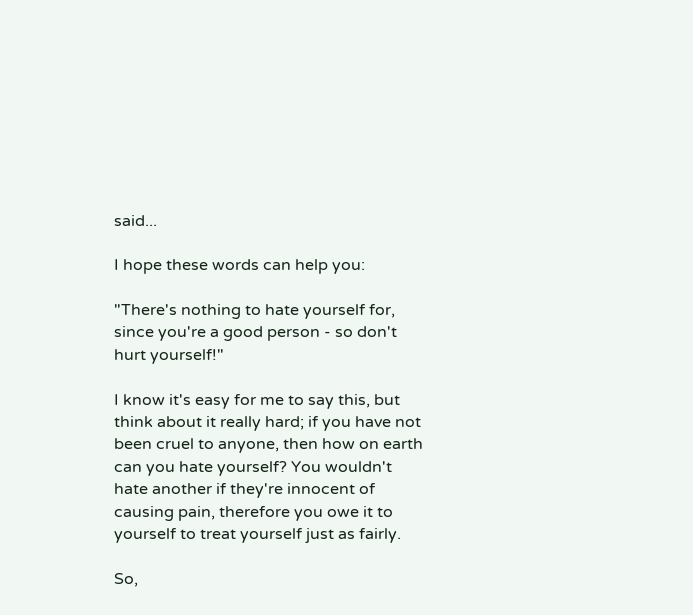said...

I hope these words can help you:

"There's nothing to hate yourself for, since you're a good person - so don't hurt yourself!"

I know it's easy for me to say this, but think about it really hard; if you have not been cruel to anyone, then how on earth can you hate yourself? You wouldn't hate another if they're innocent of causing pain, therefore you owe it to yourself to treat yourself just as fairly.

So,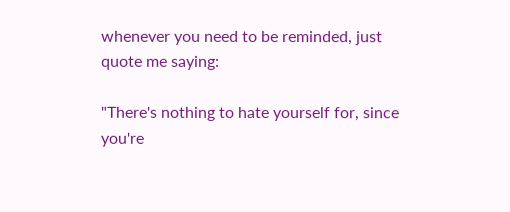whenever you need to be reminded, just quote me saying:

"There's nothing to hate yourself for, since you're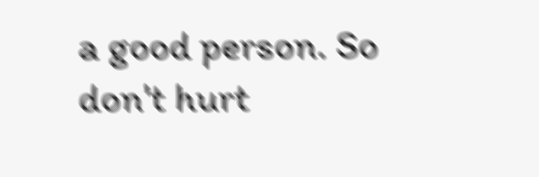a good person. So don't hurt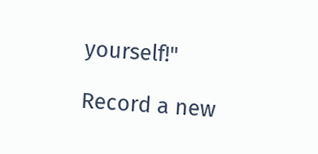yourself!"

Record a new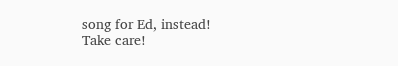song for Ed, instead!
Take care!